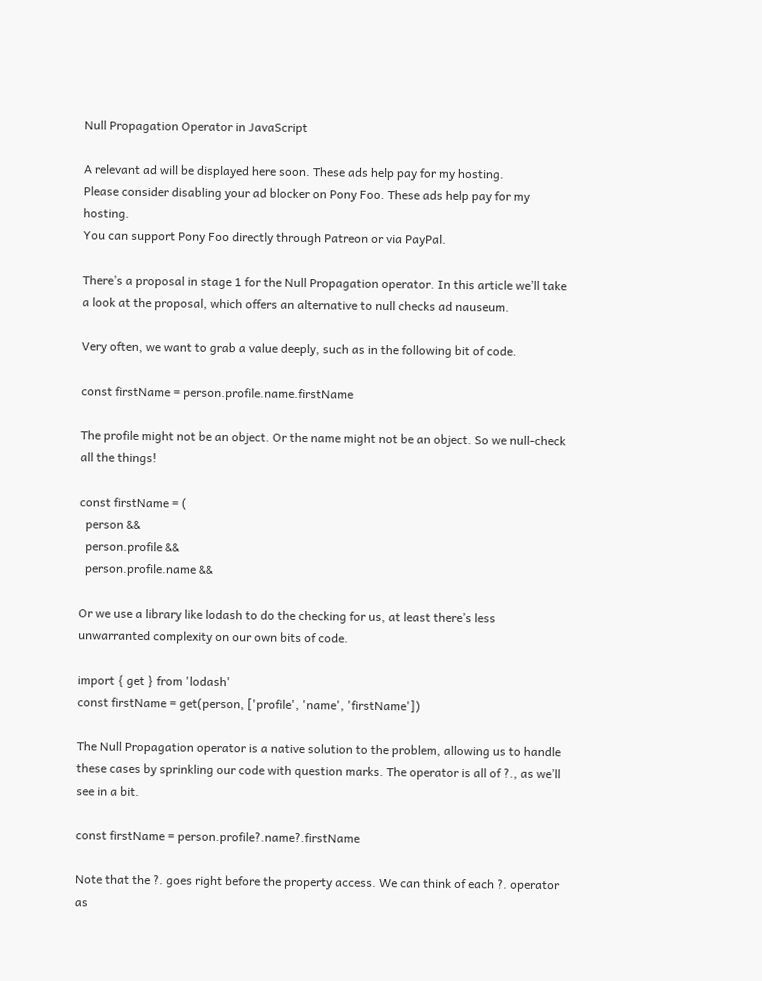Null Propagation Operator in JavaScript

A relevant ad will be displayed here soon. These ads help pay for my hosting.
Please consider disabling your ad blocker on Pony Foo. These ads help pay for my hosting.
You can support Pony Foo directly through Patreon or via PayPal.

There’s a proposal in stage 1 for the Null Propagation operator. In this article we’ll take a look at the proposal, which offers an alternative to null checks ad nauseum.

Very often, we want to grab a value deeply, such as in the following bit of code.

const firstName = person.profile.name.firstName

The profile might not be an object. Or the name might not be an object. So we null-check all the things!

const firstName = (
  person &&
  person.profile &&
  person.profile.name &&

Or we use a library like lodash to do the checking for us, at least there’s less unwarranted complexity on our own bits of code.

import { get } from 'lodash'
const firstName = get(person, ['profile', 'name', 'firstName'])

The Null Propagation operator is a native solution to the problem, allowing us to handle these cases by sprinkling our code with question marks. The operator is all of ?., as we’ll see in a bit.

const firstName = person.profile?.name?.firstName

Note that the ?. goes right before the property access. We can think of each ?. operator as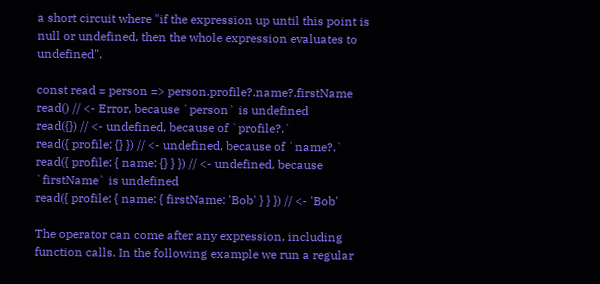a short circuit where "if the expression up until this point is null or undefined, then the whole expression evaluates to undefined".

const read = person => person.profile?.name?.firstName
read() // <- Error, because `person` is undefined
read({}) // <- undefined, because of `profile?.`
read({ profile: {} }) // <- undefined, because of `name?.`
read({ profile: { name: {} } }) // <- undefined, because `firstName` is undefined
read({ profile: { name: { firstName: 'Bob' } } }) // <- 'Bob'

The operator can come after any expression, including function calls. In the following example we run a regular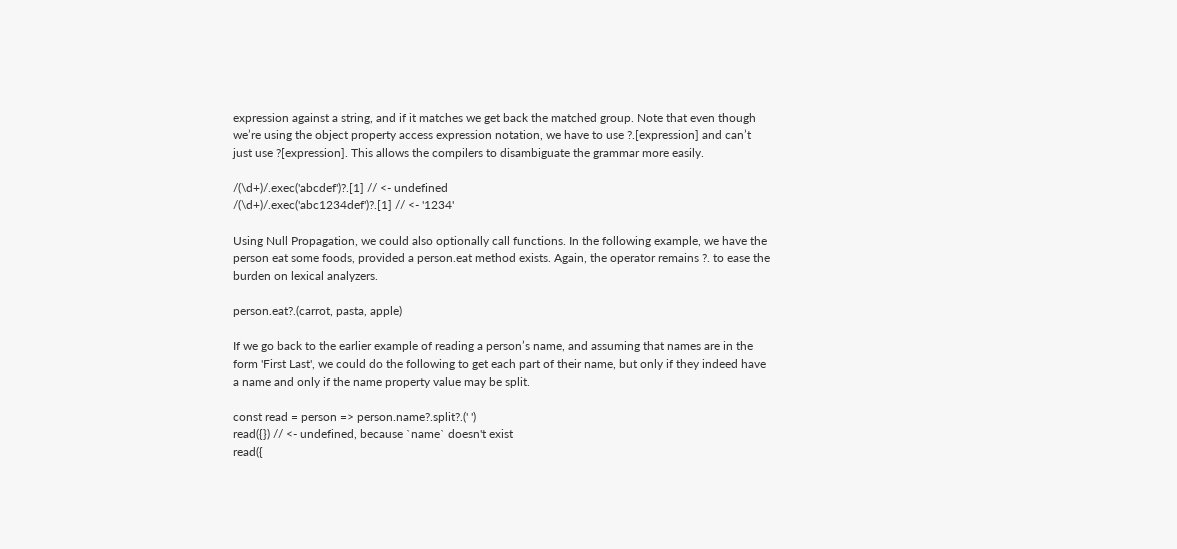expression against a string, and if it matches we get back the matched group. Note that even though we’re using the object property access expression notation, we have to use ?.[expression] and can’t just use ?[expression]. This allows the compilers to disambiguate the grammar more easily.

/(\d+)/.exec('abcdef')?.[1] // <- undefined
/(\d+)/.exec('abc1234def')?.[1] // <- '1234'

Using Null Propagation, we could also optionally call functions. In the following example, we have the person eat some foods, provided a person.eat method exists. Again, the operator remains ?. to ease the burden on lexical analyzers.

person.eat?.(carrot, pasta, apple)

If we go back to the earlier example of reading a person’s name, and assuming that names are in the form 'First Last', we could do the following to get each part of their name, but only if they indeed have a name and only if the name property value may be split.

const read = person => person.name?.split?.(' ')
read({}) // <- undefined, because `name` doesn't exist
read({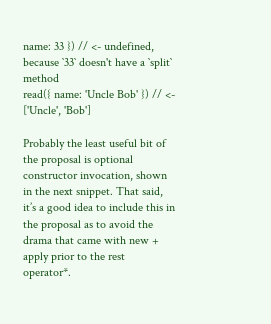name: 33 }) // <- undefined, because `33` doesn't have a `split` method
read({ name: 'Uncle Bob' }) // <- ['Uncle', 'Bob']

Probably the least useful bit of the proposal is optional constructor invocation, shown in the next snippet. That said, it’s a good idea to include this in the proposal as to avoid the drama that came with new + apply prior to the rest operator*.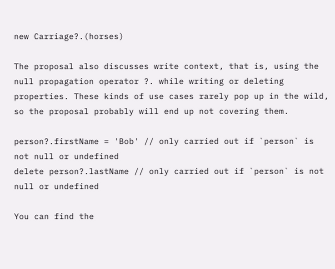new Carriage?.(horses)

The proposal also discusses write context, that is, using the null propagation operator ?. while writing or deleting properties. These kinds of use cases rarely pop up in the wild, so the proposal probably will end up not covering them.

person?.firstName = 'Bob' // only carried out if `person` is not null or undefined
delete person?.lastName // only carried out if `person` is not null or undefined

You can find the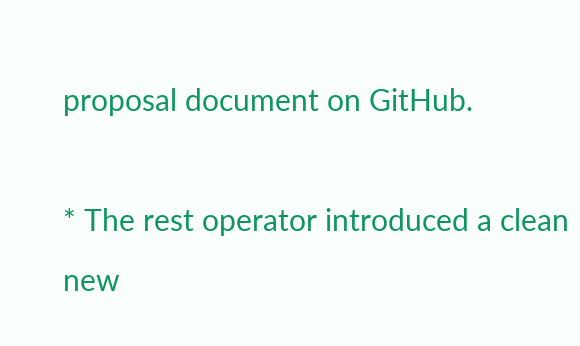proposal document on GitHub.

* The rest operator introduced a clean new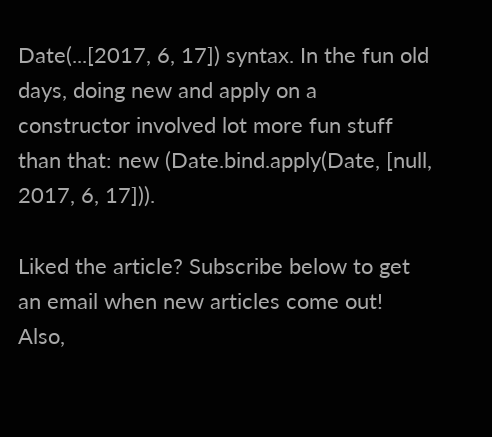Date(...[2017, 6, 17]) syntax. In the fun old days, doing new and apply on a constructor involved lot more fun stuff than that: new (Date.bind.apply(Date, [null, 2017, 6, 17])).

Liked the article? Subscribe below to get an email when new articles come out! Also,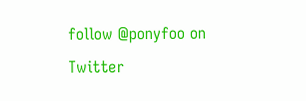follow @ponyfoo on Twitter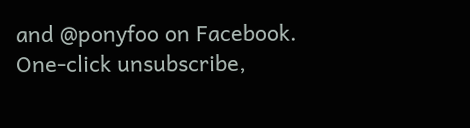and @ponyfoo on Facebook.
One-click unsubscribe,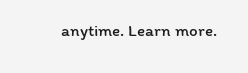anytime. Learn more.